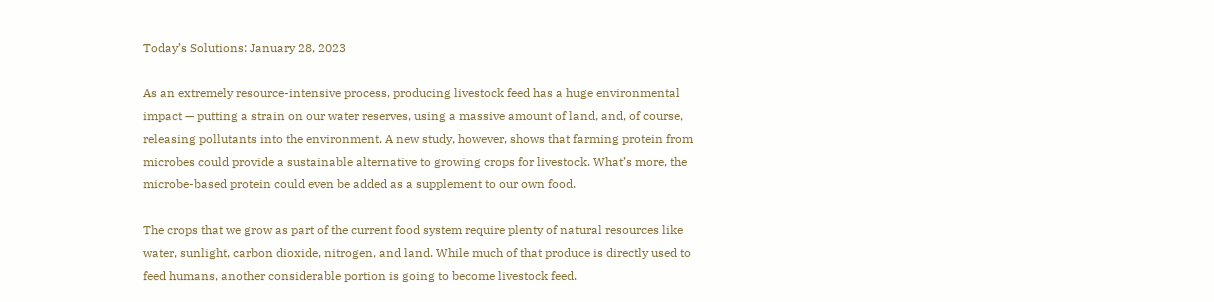Today’s Solutions: January 28, 2023

As an extremely resource-intensive process, producing livestock feed has a huge environmental impact — putting a strain on our water reserves, using a massive amount of land, and, of course, releasing pollutants into the environment. A new study, however, shows that farming protein from microbes could provide a sustainable alternative to growing crops for livestock. What’s more, the microbe-based protein could even be added as a supplement to our own food.

The crops that we grow as part of the current food system require plenty of natural resources like water, sunlight, carbon dioxide, nitrogen, and land. While much of that produce is directly used to feed humans, another considerable portion is going to become livestock feed.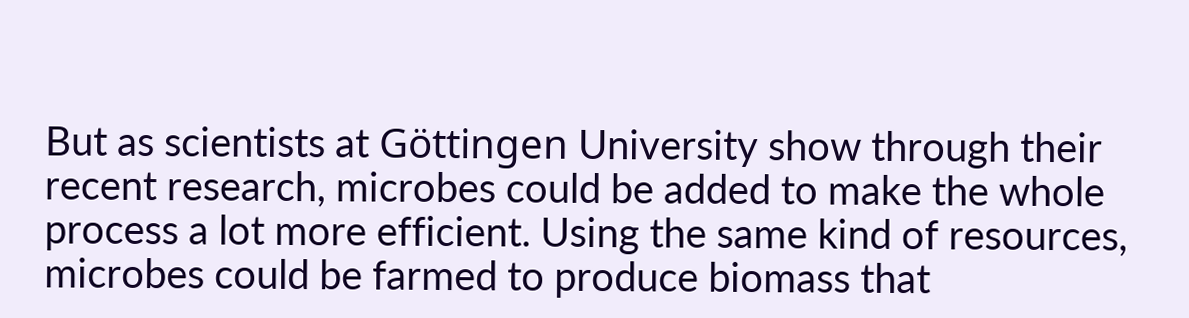But as scientists at Göttingen University show through their recent research, microbes could be added to make the whole process a lot more efficient. Using the same kind of resources, microbes could be farmed to produce biomass that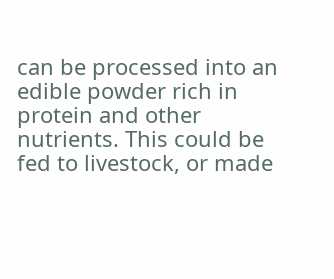can be processed into an edible powder rich in protein and other nutrients. This could be fed to livestock, or made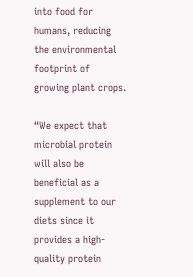into food for humans, reducing the environmental footprint of growing plant crops.

“We expect that microbial protein will also be beneficial as a supplement to our diets since it provides a high-quality protein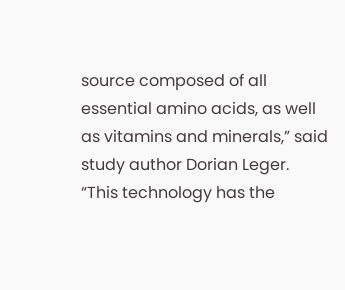source composed of all essential amino acids, as well as vitamins and minerals,” said study author Dorian Leger. “This technology has the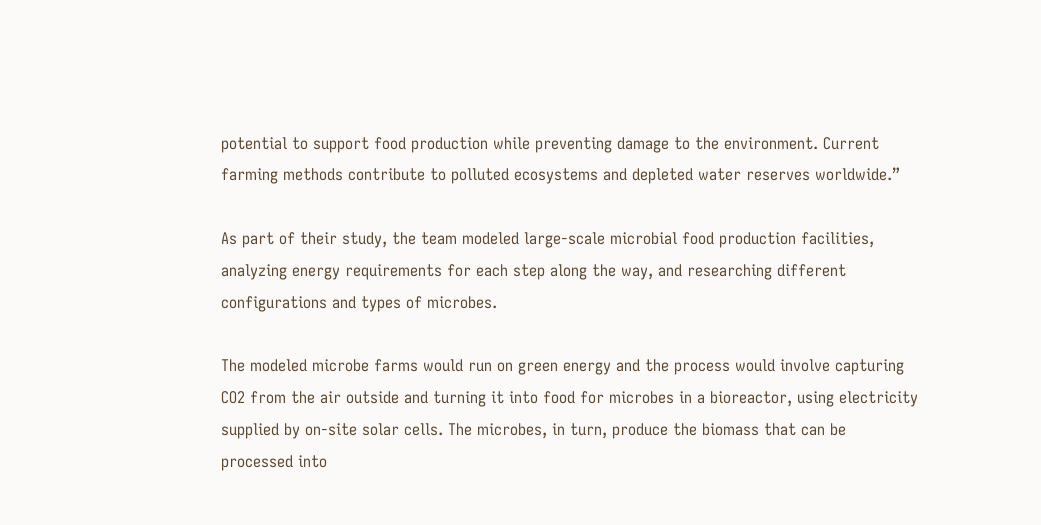potential to support food production while preventing damage to the environment. Current farming methods contribute to polluted ecosystems and depleted water reserves worldwide.”

As part of their study, the team modeled large-scale microbial food production facilities, analyzing energy requirements for each step along the way, and researching different configurations and types of microbes.

The modeled microbe farms would run on green energy and the process would involve capturing CO2 from the air outside and turning it into food for microbes in a bioreactor, using electricity supplied by on-site solar cells. The microbes, in turn, produce the biomass that can be processed into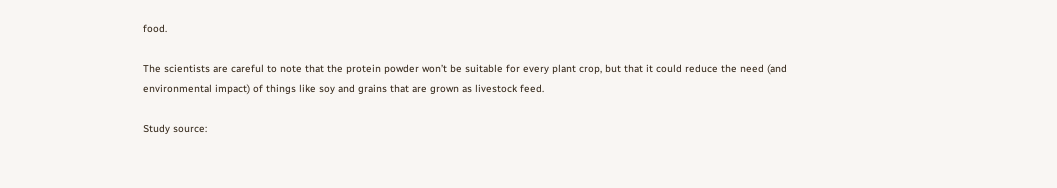food.

The scientists are careful to note that the protein powder won’t be suitable for every plant crop, but that it could reduce the need (and environmental impact) of things like soy and grains that are grown as livestock feed.

Study source: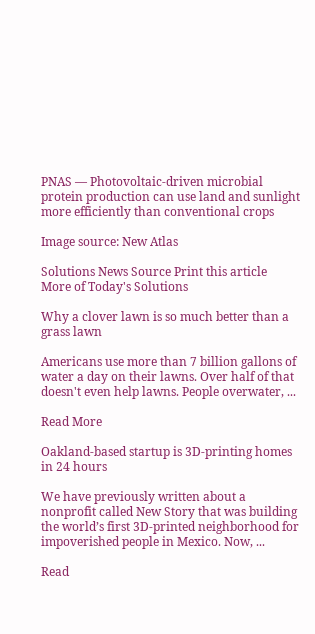PNAS — Photovoltaic-driven microbial protein production can use land and sunlight more efficiently than conventional crops

Image source: New Atlas

Solutions News Source Print this article
More of Today's Solutions

Why a clover lawn is so much better than a grass lawn

Americans use more than 7 billion gallons of water a day on their lawns. Over half of that doesn't even help lawns. People overwater, ...

Read More

Oakland-based startup is 3D-printing homes in 24 hours

We have previously written about a nonprofit called New Story that was building the world’s first 3D-printed neighborhood for impoverished people in Mexico. Now, ...

Read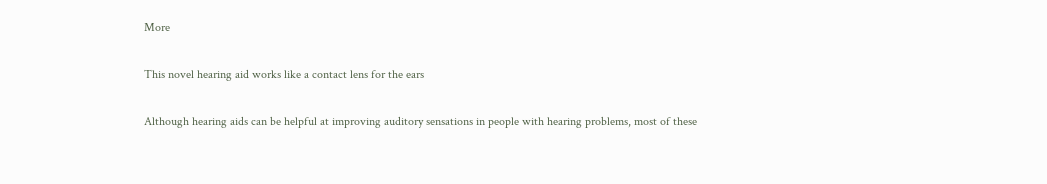More

This novel hearing aid works like a contact lens for the ears

Although hearing aids can be helpful at improving auditory sensations in people with hearing problems, most of these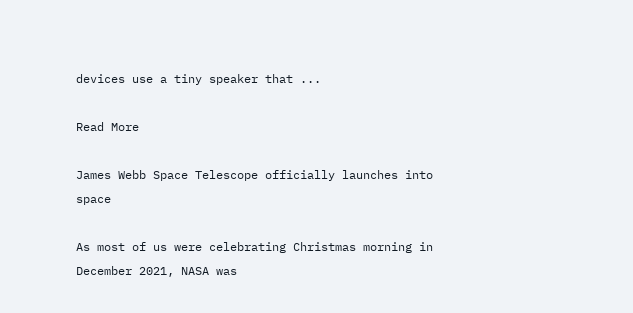devices use a tiny speaker that ...

Read More

James Webb Space Telescope officially launches into space

As most of us were celebrating Christmas morning in December 2021, NASA was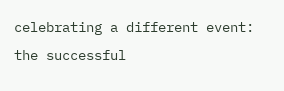celebrating a different event: the successful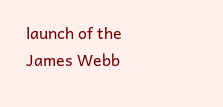launch of the James Webb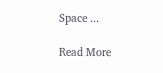Space ...

Read More